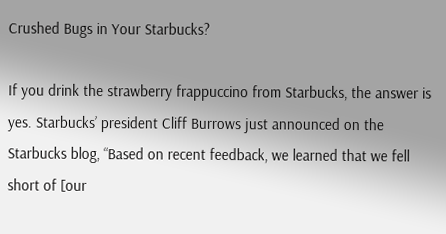Crushed Bugs in Your Starbucks?

If you drink the strawberry frappuccino from Starbucks, the answer is yes. Starbucks’ president Cliff Burrows just announced on the Starbucks blog, “Based on recent feedback, we learned that we fell short of [our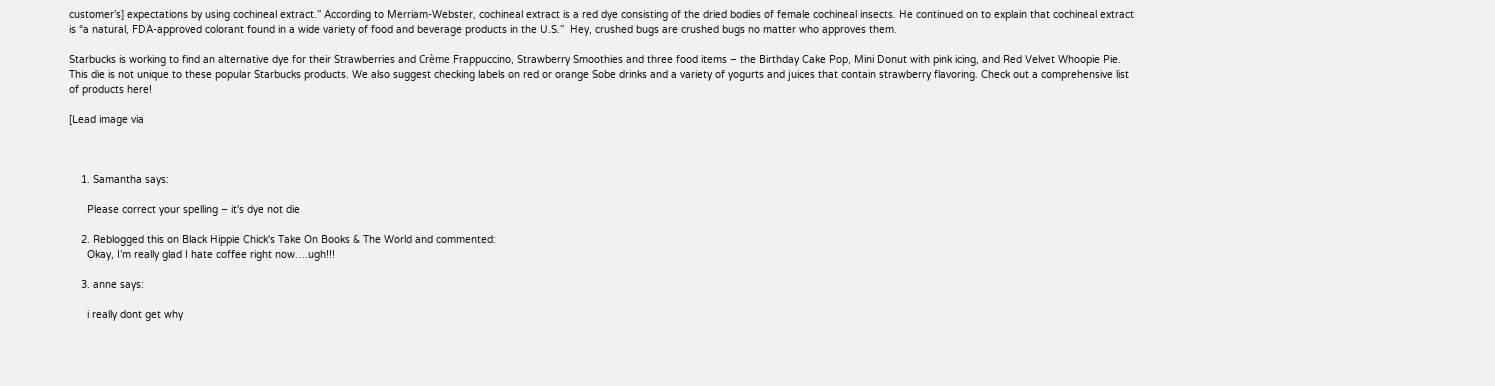customer’s] expectations by using cochineal extract.” According to Merriam-Webster, cochineal extract is a red dye consisting of the dried bodies of female cochineal insects. He continued on to explain that cochineal extract is “a natural, FDA-approved colorant found in a wide variety of food and beverage products in the U.S.”  Hey, crushed bugs are crushed bugs no matter who approves them.

Starbucks is working to find an alternative dye for their Strawberries and Crème Frappuccino, Strawberry Smoothies and three food items – the Birthday Cake Pop, Mini Donut with pink icing, and Red Velvet Whoopie Pie. This die is not unique to these popular Starbucks products. We also suggest checking labels on red or orange Sobe drinks and a variety of yogurts and juices that contain strawberry flavoring. Check out a comprehensive list of products here!

[Lead image via



    1. Samantha says:

      Please correct your spelling – it's dye not die

    2. Reblogged this on Black Hippie Chick's Take On Books & The World and commented:
      Okay, I’m really glad I hate coffee right now….ugh!!!

    3. anne says:

      i really dont get why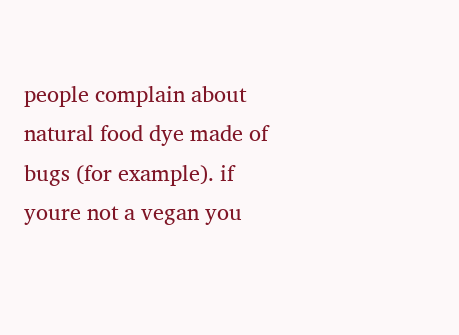people complain about natural food dye made of bugs (for example). if youre not a vegan you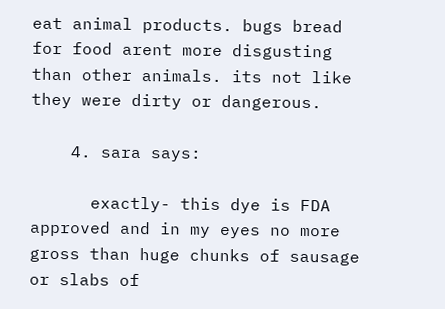eat animal products. bugs bread for food arent more disgusting than other animals. its not like they were dirty or dangerous.

    4. sara says:

      exactly- this dye is FDA approved and in my eyes no more gross than huge chunks of sausage or slabs of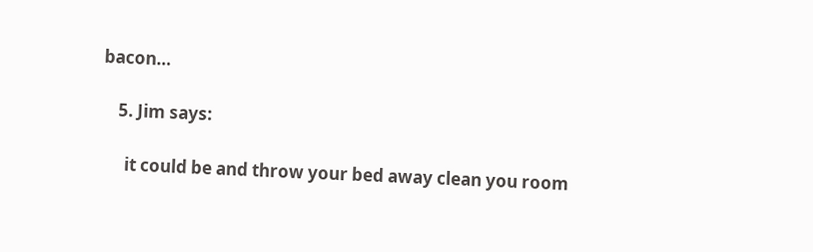bacon…

    5. Jim says:

      it could be and throw your bed away clean you room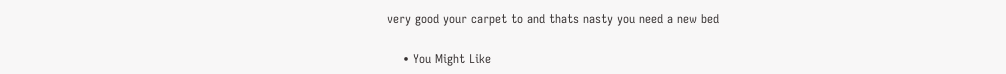very good your carpet to and thats nasty you need a new bed

    • You Might Like